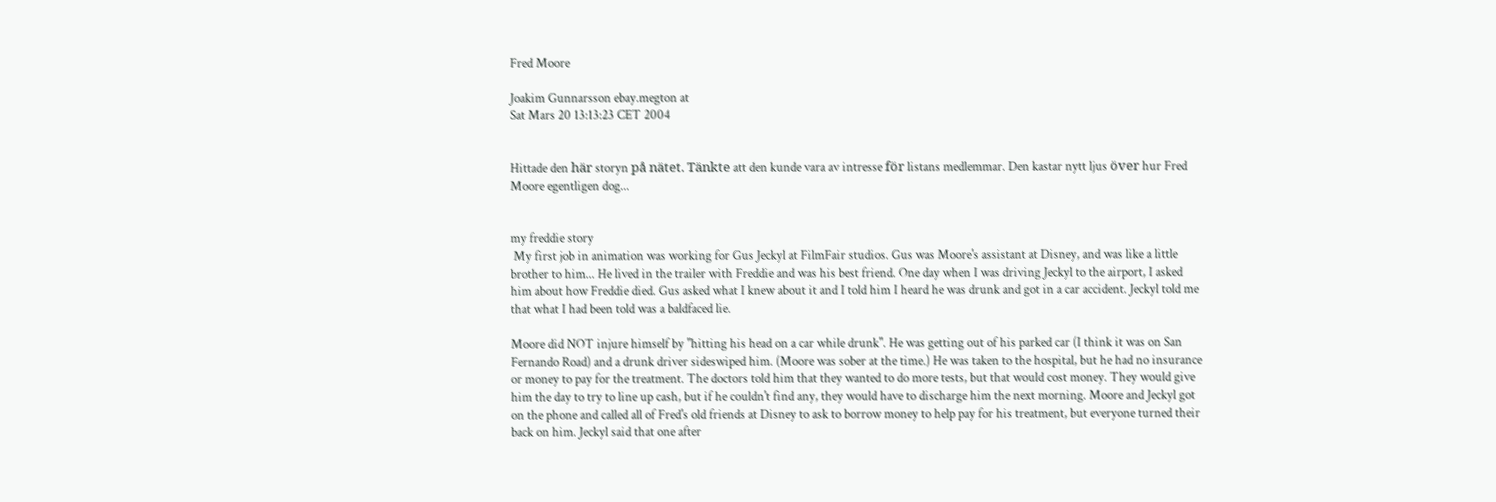Fred Moore

Joakim Gunnarsson ebay.megton at
Sat Mars 20 13:13:23 CET 2004


Hittade den här storyn på nätet. Tänkte att den kunde vara av intresse för listans medlemmar. Den kastar nytt ljus över hur Fred Moore egentligen dog...


my freddie story
 My first job in animation was working for Gus Jeckyl at FilmFair studios. Gus was Moore's assistant at Disney, and was like a little brother to him... He lived in the trailer with Freddie and was his best friend. One day when I was driving Jeckyl to the airport, I asked him about how Freddie died. Gus asked what I knew about it and I told him I heard he was drunk and got in a car accident. Jeckyl told me that what I had been told was a baldfaced lie.

Moore did NOT injure himself by "hitting his head on a car while drunk". He was getting out of his parked car (I think it was on San Fernando Road) and a drunk driver sideswiped him. (Moore was sober at the time.) He was taken to the hospital, but he had no insurance or money to pay for the treatment. The doctors told him that they wanted to do more tests, but that would cost money. They would give him the day to try to line up cash, but if he couldn't find any, they would have to discharge him the next morning. Moore and Jeckyl got on the phone and called all of Fred's old friends at Disney to ask to borrow money to help pay for his treatment, but everyone turned their back on him. Jeckyl said that one after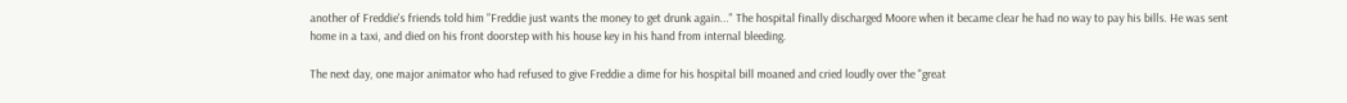another of Freddie's friends told him "Freddie just wants the money to get drunk again..." The hospital finally discharged Moore when it became clear he had no way to pay his bills. He was sent home in a taxi, and died on his front doorstep with his house key in his hand from internal bleeding.

The next day, one major animator who had refused to give Freddie a dime for his hospital bill moaned and cried loudly over the "great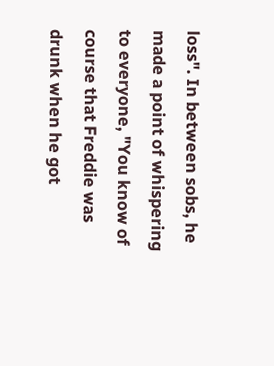loss". In between sobs, he made a point of whispering to everyone, "You know of course that Freddie was drunk when he got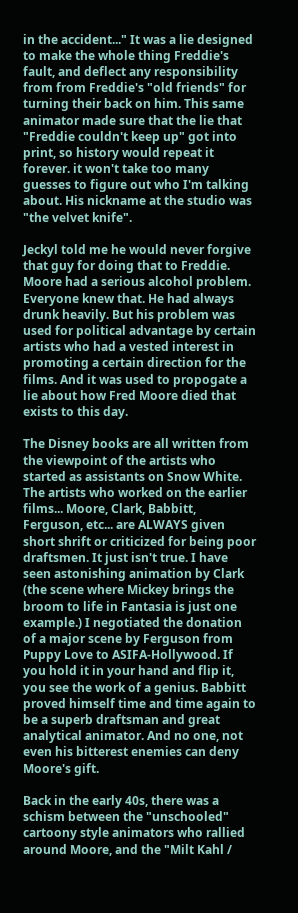in the accident..." It was a lie designed to make the whole thing Freddie's fault, and deflect any responsibility from from Freddie's "old friends" for turning their back on him. This same animator made sure that the lie that "Freddie couldn't keep up" got into print, so history would repeat it forever. it won't take too many guesses to figure out who I'm talking about. His nickname at the studio was "the velvet knife".

Jeckyl told me he would never forgive that guy for doing that to Freddie. Moore had a serious alcohol problem. Everyone knew that. He had always drunk heavily. But his problem was used for political advantage by certain artists who had a vested interest in promoting a certain direction for the films. And it was used to propogate a lie about how Fred Moore died that exists to this day.

The Disney books are all written from the viewpoint of the artists who started as assistants on Snow White. The artists who worked on the earlier films... Moore, Clark, Babbitt, Ferguson, etc... are ALWAYS given short shrift or criticized for being poor draftsmen. It just isn't true. I have seen astonishing animation by Clark (the scene where Mickey brings the broom to life in Fantasia is just one example.) I negotiated the donation of a major scene by Ferguson from Puppy Love to ASIFA-Hollywood. If you hold it in your hand and flip it, you see the work of a genius. Babbitt proved himself time and time again to be a superb draftsman and great analytical animator. And no one, not even his bitterest enemies can deny Moore's gift.

Back in the early 40s, there was a schism between the "unschooled" cartoony style animators who rallied around Moore, and the "Milt Kahl /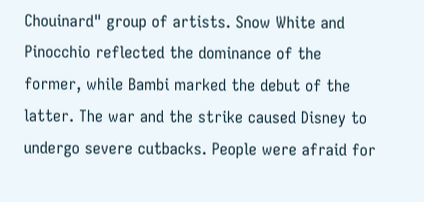Chouinard" group of artists. Snow White and Pinocchio reflected the dominance of the former, while Bambi marked the debut of the latter. The war and the strike caused Disney to undergo severe cutbacks. People were afraid for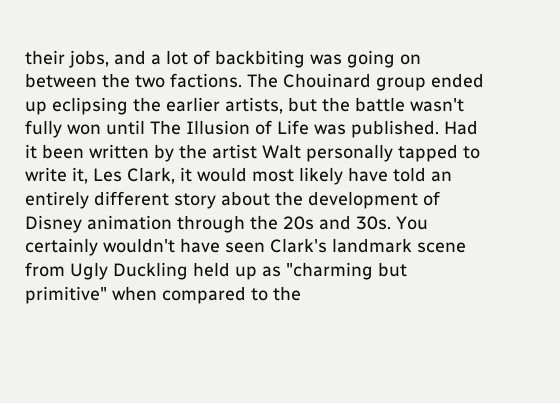their jobs, and a lot of backbiting was going on between the two factions. The Chouinard group ended up eclipsing the earlier artists, but the battle wasn't fully won until The Illusion of Life was published. Had it been written by the artist Walt personally tapped to write it, Les Clark, it would most likely have told an entirely different story about the development of Disney animation through the 20s and 30s. You certainly wouldn't have seen Clark's landmark scene from Ugly Duckling held up as "charming but primitive" when compared to the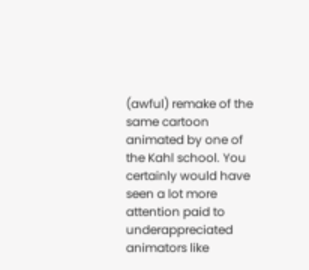(awful) remake of the same cartoon animated by one of the Kahl school. You certainly would have seen a lot more attention paid to underappreciated animators like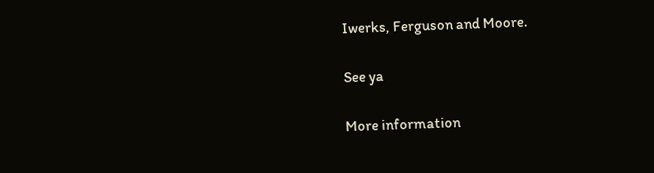Iwerks, Ferguson and Moore.

See ya

More information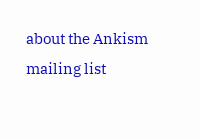about the Ankism mailing list